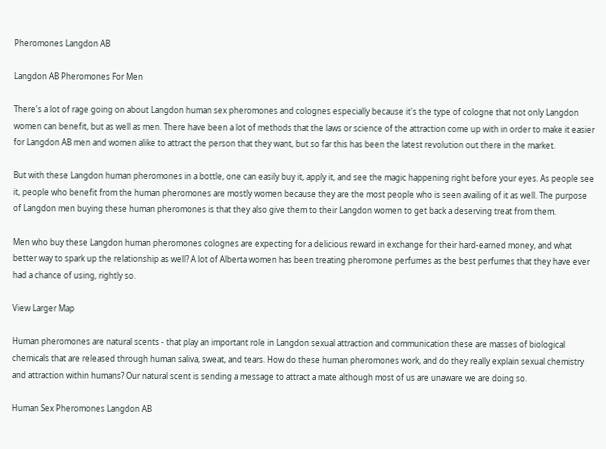Pheromones Langdon AB

Langdon AB Pheromones For Men

There's a lot of rage going on about Langdon human sex pheromones and colognes especially because it's the type of cologne that not only Langdon women can benefit, but as well as men. There have been a lot of methods that the laws or science of the attraction come up with in order to make it easier for Langdon AB men and women alike to attract the person that they want, but so far this has been the latest revolution out there in the market.

But with these Langdon human pheromones in a bottle, one can easily buy it, apply it, and see the magic happening right before your eyes. As people see it, people who benefit from the human pheromones are mostly women because they are the most people who is seen availing of it as well. The purpose of Langdon men buying these human pheromones is that they also give them to their Langdon women to get back a deserving treat from them.

Men who buy these Langdon human pheromones colognes are expecting for a delicious reward in exchange for their hard-earned money, and what better way to spark up the relationship as well? A lot of Alberta women has been treating pheromone perfumes as the best perfumes that they have ever had a chance of using, rightly so.

View Larger Map

Human pheromones are natural scents - that play an important role in Langdon sexual attraction and communication these are masses of biological chemicals that are released through human saliva, sweat, and tears. How do these human pheromones work, and do they really explain sexual chemistry and attraction within humans? Our natural scent is sending a message to attract a mate although most of us are unaware we are doing so.

Human Sex Pheromones Langdon AB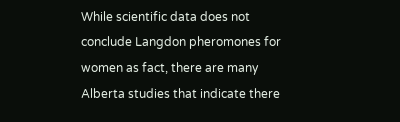While scientific data does not conclude Langdon pheromones for women as fact, there are many Alberta studies that indicate there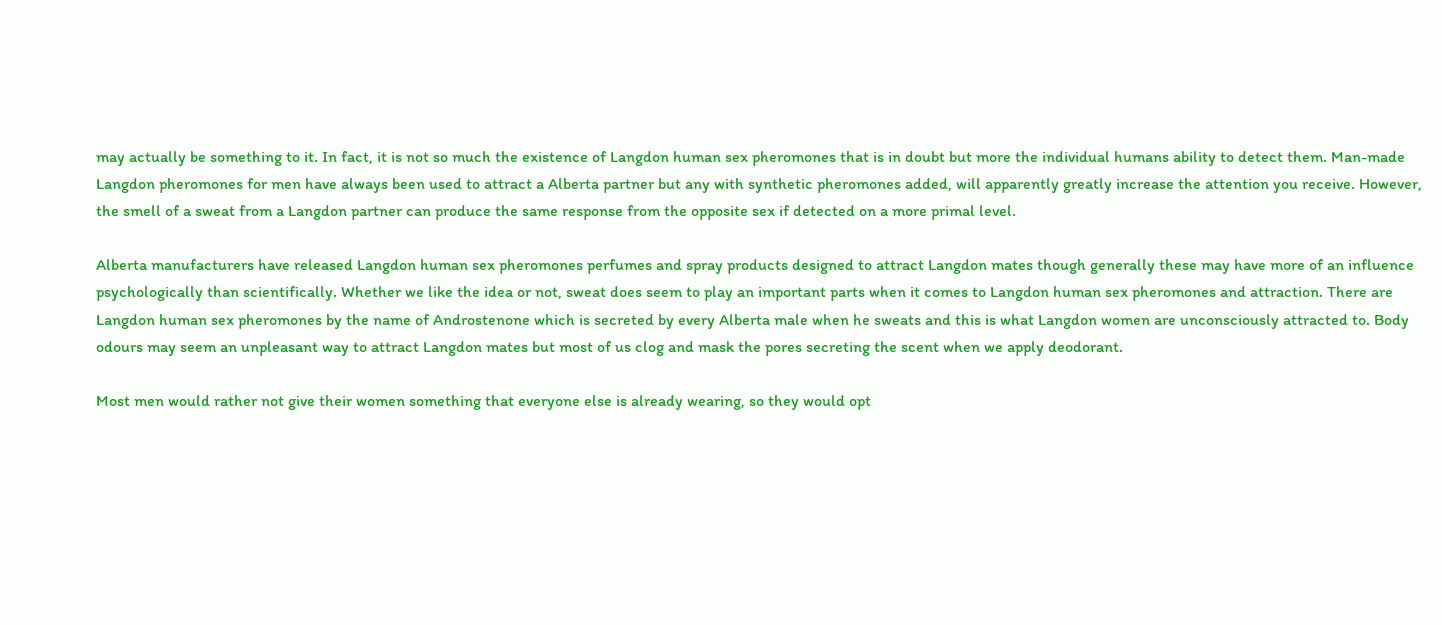may actually be something to it. In fact, it is not so much the existence of Langdon human sex pheromones that is in doubt but more the individual humans ability to detect them. Man-made Langdon pheromones for men have always been used to attract a Alberta partner but any with synthetic pheromones added, will apparently greatly increase the attention you receive. However, the smell of a sweat from a Langdon partner can produce the same response from the opposite sex if detected on a more primal level.

Alberta manufacturers have released Langdon human sex pheromones perfumes and spray products designed to attract Langdon mates though generally these may have more of an influence psychologically than scientifically. Whether we like the idea or not, sweat does seem to play an important parts when it comes to Langdon human sex pheromones and attraction. There are Langdon human sex pheromones by the name of Androstenone which is secreted by every Alberta male when he sweats and this is what Langdon women are unconsciously attracted to. Body odours may seem an unpleasant way to attract Langdon mates but most of us clog and mask the pores secreting the scent when we apply deodorant.

Most men would rather not give their women something that everyone else is already wearing, so they would opt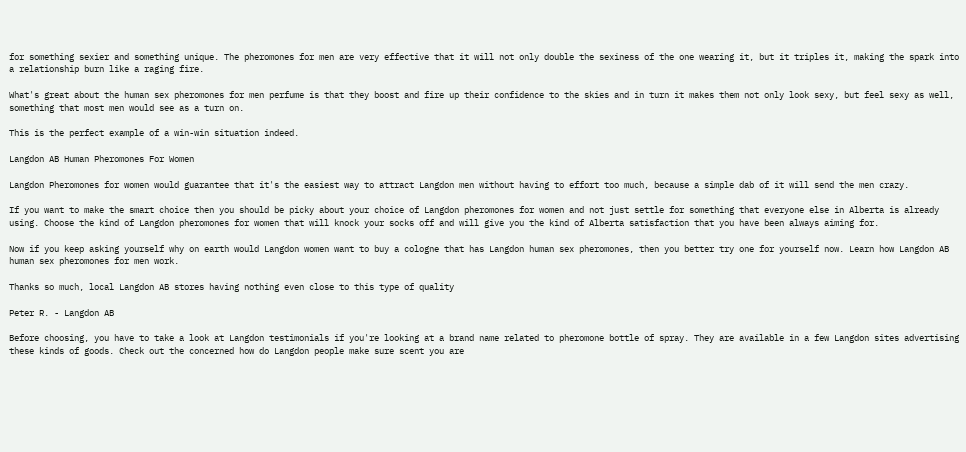for something sexier and something unique. The pheromones for men are very effective that it will not only double the sexiness of the one wearing it, but it triples it, making the spark into a relationship burn like a raging fire.

What's great about the human sex pheromones for men perfume is that they boost and fire up their confidence to the skies and in turn it makes them not only look sexy, but feel sexy as well, something that most men would see as a turn on.

This is the perfect example of a win-win situation indeed.

Langdon AB Human Pheromones For Women

Langdon Pheromones for women would guarantee that it's the easiest way to attract Langdon men without having to effort too much, because a simple dab of it will send the men crazy.

If you want to make the smart choice then you should be picky about your choice of Langdon pheromones for women and not just settle for something that everyone else in Alberta is already using. Choose the kind of Langdon pheromones for women that will knock your socks off and will give you the kind of Alberta satisfaction that you have been always aiming for.

Now if you keep asking yourself why on earth would Langdon women want to buy a cologne that has Langdon human sex pheromones, then you better try one for yourself now. Learn how Langdon AB human sex pheromones for men work.

Thanks so much, local Langdon AB stores having nothing even close to this type of quality

Peter R. - Langdon AB

Before choosing, you have to take a look at Langdon testimonials if you're looking at a brand name related to pheromone bottle of spray. They are available in a few Langdon sites advertising these kinds of goods. Check out the concerned how do Langdon people make sure scent you are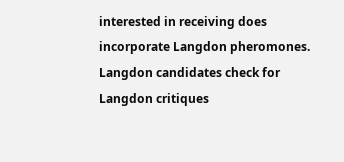interested in receiving does incorporate Langdon pheromones. Langdon candidates check for Langdon critiques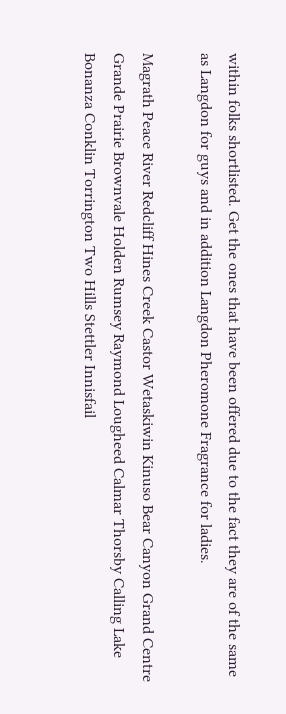within folks shortlisted. Get the ones that have been offered due to the fact they are of the same as Langdon for guys and in addition Langdon Pheromone Fragrance for ladies.

Magrath Peace River Redcliff Hines Creek Castor Wetaskiwin Kinuso Bear Canyon Grand Centre Grande Prairie Brownvale Holden Rumsey Raymond Lougheed Calmar Thorsby Calling Lake Bonanza Conklin Torrington Two Hills Stettler Innisfail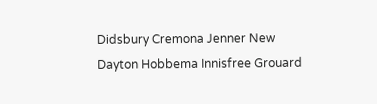Didsbury Cremona Jenner New Dayton Hobbema Innisfree Grouard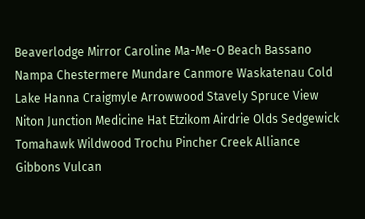Beaverlodge Mirror Caroline Ma-Me-O Beach Bassano Nampa Chestermere Mundare Canmore Waskatenau Cold Lake Hanna Craigmyle Arrowwood Stavely Spruce View Niton Junction Medicine Hat Etzikom Airdrie Olds Sedgewick Tomahawk Wildwood Trochu Pincher Creek Alliance Gibbons Vulcan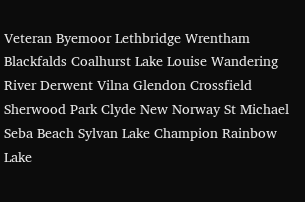Veteran Byemoor Lethbridge Wrentham Blackfalds Coalhurst Lake Louise Wandering River Derwent Vilna Glendon Crossfield Sherwood Park Clyde New Norway St Michael Seba Beach Sylvan Lake Champion Rainbow Lake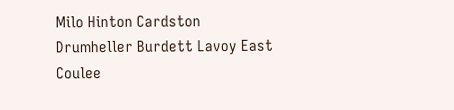Milo Hinton Cardston Drumheller Burdett Lavoy East Coulee